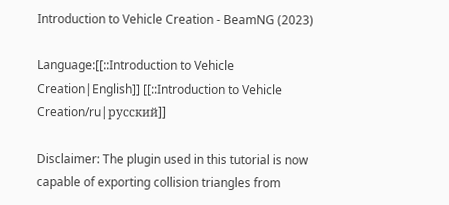Introduction to Vehicle Creation - BeamNG (2023)

Language:[[::Introduction to Vehicle Creation|English]] [[::Introduction to Vehicle Creation/ru|русский]]

Disclaimer: The plugin used in this tutorial is now capable of exporting collision triangles from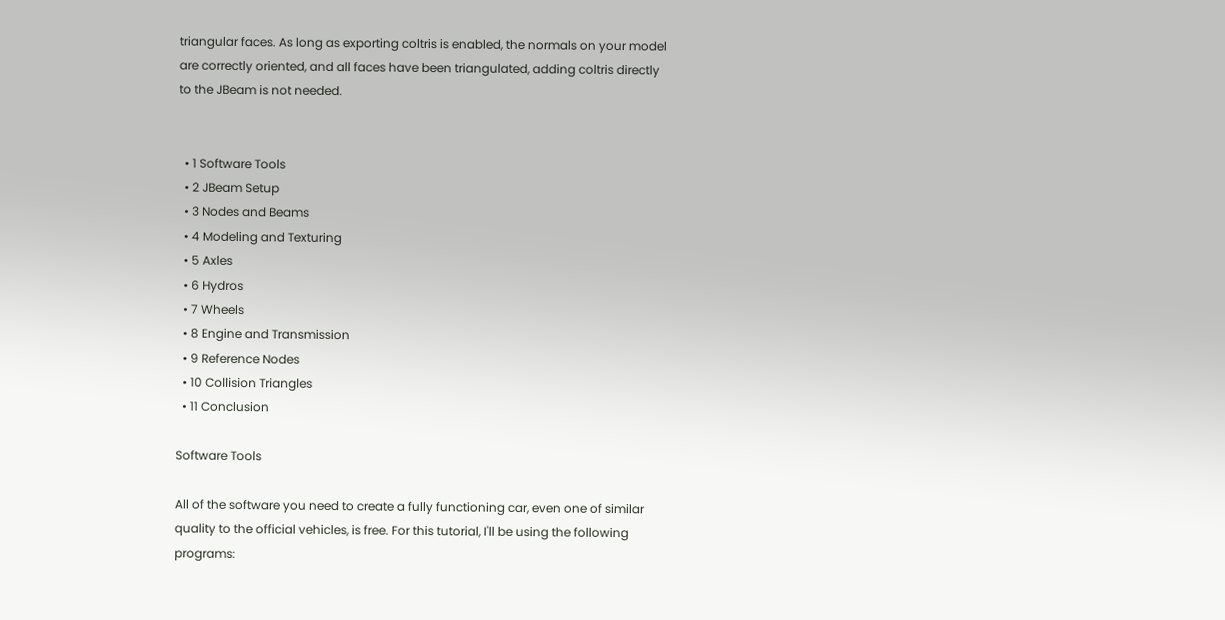triangular faces. As long as exporting coltris is enabled, the normals on your model are correctly oriented, and all faces have been triangulated, adding coltris directly to the JBeam is not needed.


  • 1 Software Tools
  • 2 JBeam Setup
  • 3 Nodes and Beams
  • 4 Modeling and Texturing
  • 5 Axles
  • 6 Hydros
  • 7 Wheels
  • 8 Engine and Transmission
  • 9 Reference Nodes
  • 10 Collision Triangles
  • 11 Conclusion

Software Tools

All of the software you need to create a fully functioning car, even one of similar quality to the official vehicles, is free. For this tutorial, I'll be using the following programs: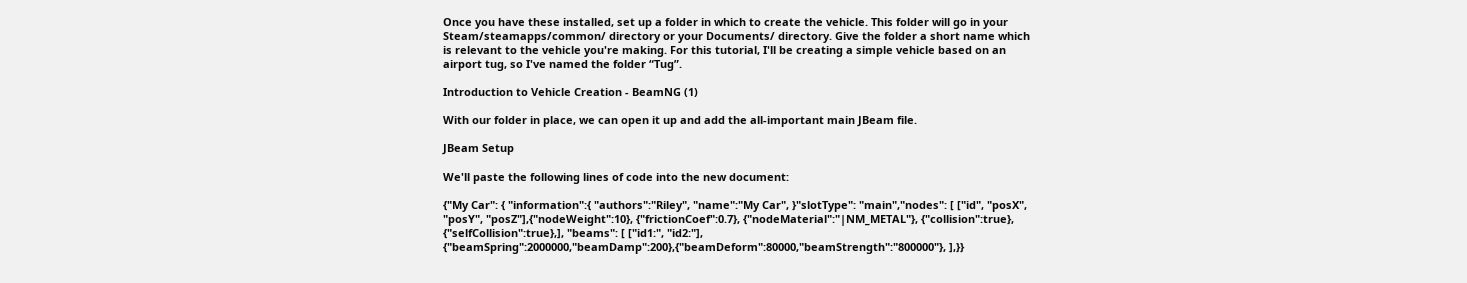Once you have these installed, set up a folder in which to create the vehicle. This folder will go in your Steam/steamapps/common/ directory or your Documents/ directory. Give the folder a short name which is relevant to the vehicle you're making. For this tutorial, I'll be creating a simple vehicle based on an airport tug, so I've named the folder “Tug”.

Introduction to Vehicle Creation - BeamNG (1)

With our folder in place, we can open it up and add the all-important main JBeam file.

JBeam Setup

We'll paste the following lines of code into the new document:

{"My Car": { "information":{ "authors":"Riley", "name":"My Car", }"slotType": "main","nodes": [ ["id", "posX", "posY", "posZ"],{"nodeWeight":10}, {"frictionCoef":0.7}, {"nodeMaterial":"|NM_METAL"}, {"collision":true}, {"selfCollision":true},], "beams": [ ["id1:", "id2:"], {"beamSpring":2000000,"beamDamp":200},{"beamDeform":80000,"beamStrength":"800000"}, ],}}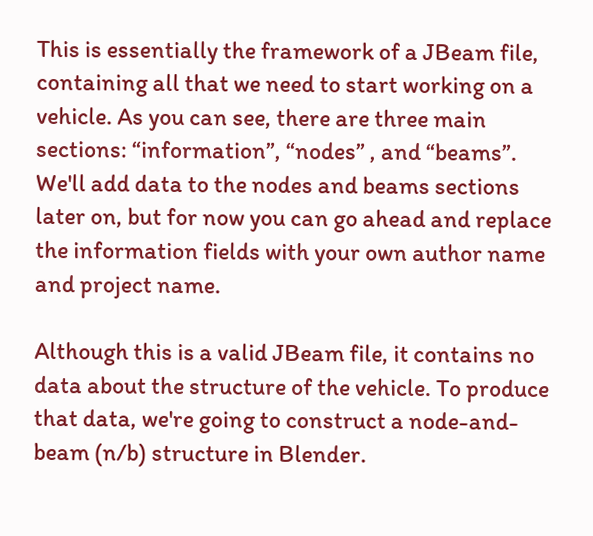This is essentially the framework of a JBeam file, containing all that we need to start working on a vehicle. As you can see, there are three main sections: “information”, “nodes” , and “beams”. We'll add data to the nodes and beams sections later on, but for now you can go ahead and replace the information fields with your own author name and project name.

Although this is a valid JBeam file, it contains no data about the structure of the vehicle. To produce that data, we're going to construct a node-and-beam (n/b) structure in Blender.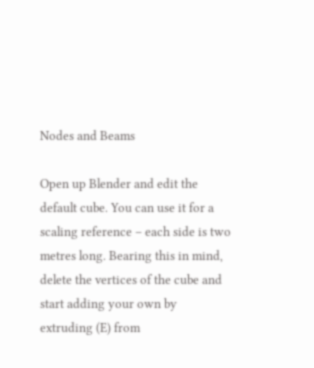Nodes and Beams

Open up Blender and edit the default cube. You can use it for a scaling reference – each side is two metres long. Bearing this in mind, delete the vertices of the cube and start adding your own by extruding (E) from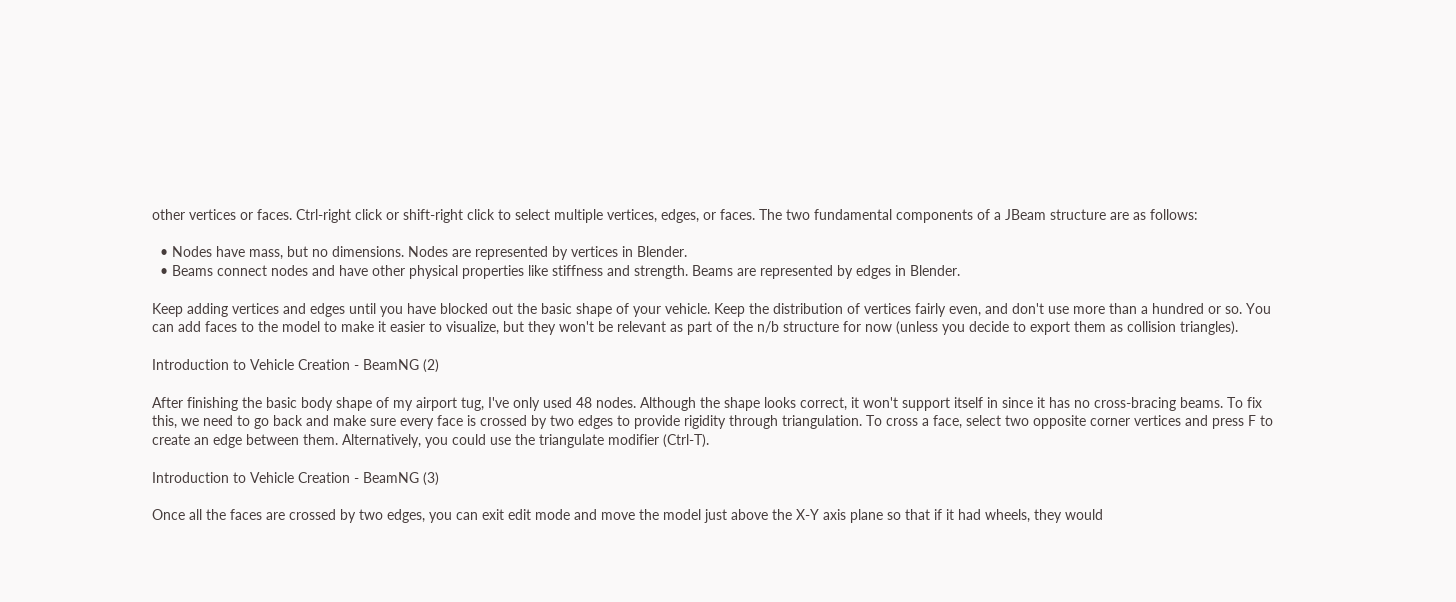other vertices or faces. Ctrl-right click or shift-right click to select multiple vertices, edges, or faces. The two fundamental components of a JBeam structure are as follows:

  • Nodes have mass, but no dimensions. Nodes are represented by vertices in Blender.
  • Beams connect nodes and have other physical properties like stiffness and strength. Beams are represented by edges in Blender.

Keep adding vertices and edges until you have blocked out the basic shape of your vehicle. Keep the distribution of vertices fairly even, and don't use more than a hundred or so. You can add faces to the model to make it easier to visualize, but they won't be relevant as part of the n/b structure for now (unless you decide to export them as collision triangles).

Introduction to Vehicle Creation - BeamNG (2)

After finishing the basic body shape of my airport tug, I've only used 48 nodes. Although the shape looks correct, it won't support itself in since it has no cross-bracing beams. To fix this, we need to go back and make sure every face is crossed by two edges to provide rigidity through triangulation. To cross a face, select two opposite corner vertices and press F to create an edge between them. Alternatively, you could use the triangulate modifier (Ctrl-T).

Introduction to Vehicle Creation - BeamNG (3)

Once all the faces are crossed by two edges, you can exit edit mode and move the model just above the X-Y axis plane so that if it had wheels, they would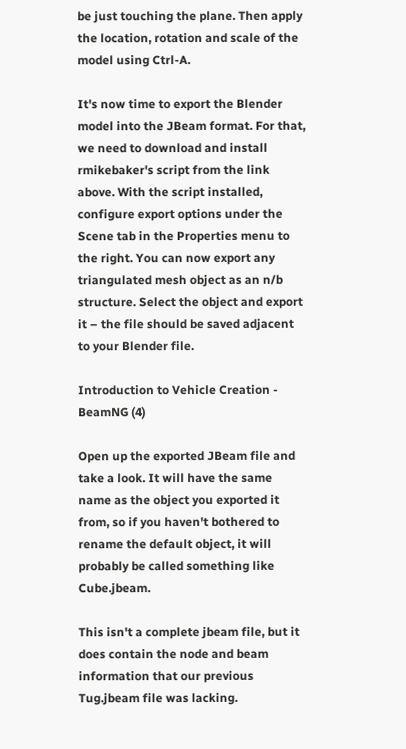be just touching the plane. Then apply the location, rotation and scale of the model using Ctrl-A.

It's now time to export the Blender model into the JBeam format. For that, we need to download and install rmikebaker's script from the link above. With the script installed, configure export options under the Scene tab in the Properties menu to the right. You can now export any triangulated mesh object as an n/b structure. Select the object and export it – the file should be saved adjacent to your Blender file.

Introduction to Vehicle Creation - BeamNG (4)

Open up the exported JBeam file and take a look. It will have the same name as the object you exported it from, so if you haven't bothered to rename the default object, it will probably be called something like Cube.jbeam.

This isn't a complete jbeam file, but it does contain the node and beam information that our previous Tug.jbeam file was lacking.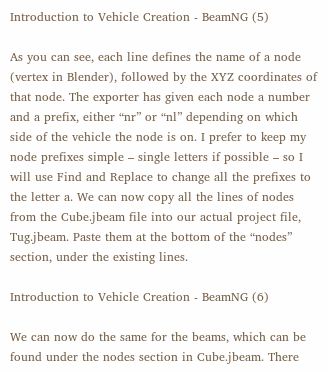Introduction to Vehicle Creation - BeamNG (5)

As you can see, each line defines the name of a node (vertex in Blender), followed by the XYZ coordinates of that node. The exporter has given each node a number and a prefix, either “nr” or “nl” depending on which side of the vehicle the node is on. I prefer to keep my node prefixes simple – single letters if possible – so I will use Find and Replace to change all the prefixes to the letter a. We can now copy all the lines of nodes from the Cube.jbeam file into our actual project file, Tug.jbeam. Paste them at the bottom of the “nodes” section, under the existing lines.

Introduction to Vehicle Creation - BeamNG (6)

We can now do the same for the beams, which can be found under the nodes section in Cube.jbeam. There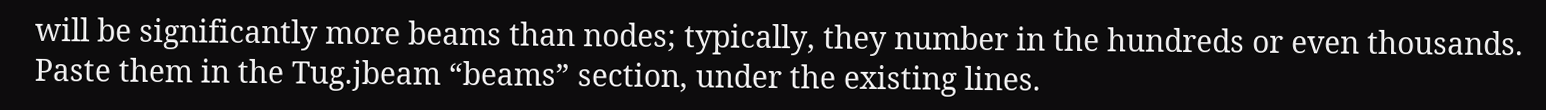will be significantly more beams than nodes; typically, they number in the hundreds or even thousands. Paste them in the Tug.jbeam “beams” section, under the existing lines.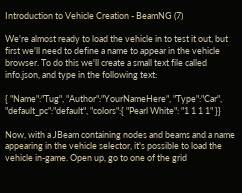Introduction to Vehicle Creation - BeamNG (7)

We're almost ready to load the vehicle in to test it out, but first we'll need to define a name to appear in the vehicle browser. To do this we'll create a small text file called info.json, and type in the following text:

{ "Name":"Tug", "Author":"YourNameHere", "Type":"Car", "default_pc":"default", "colors":{ "Pearl White": "1 1 1 1" }}

Now, with a JBeam containing nodes and beams and a name appearing in the vehicle selector, it's possible to load the vehicle in-game. Open up, go to one of the grid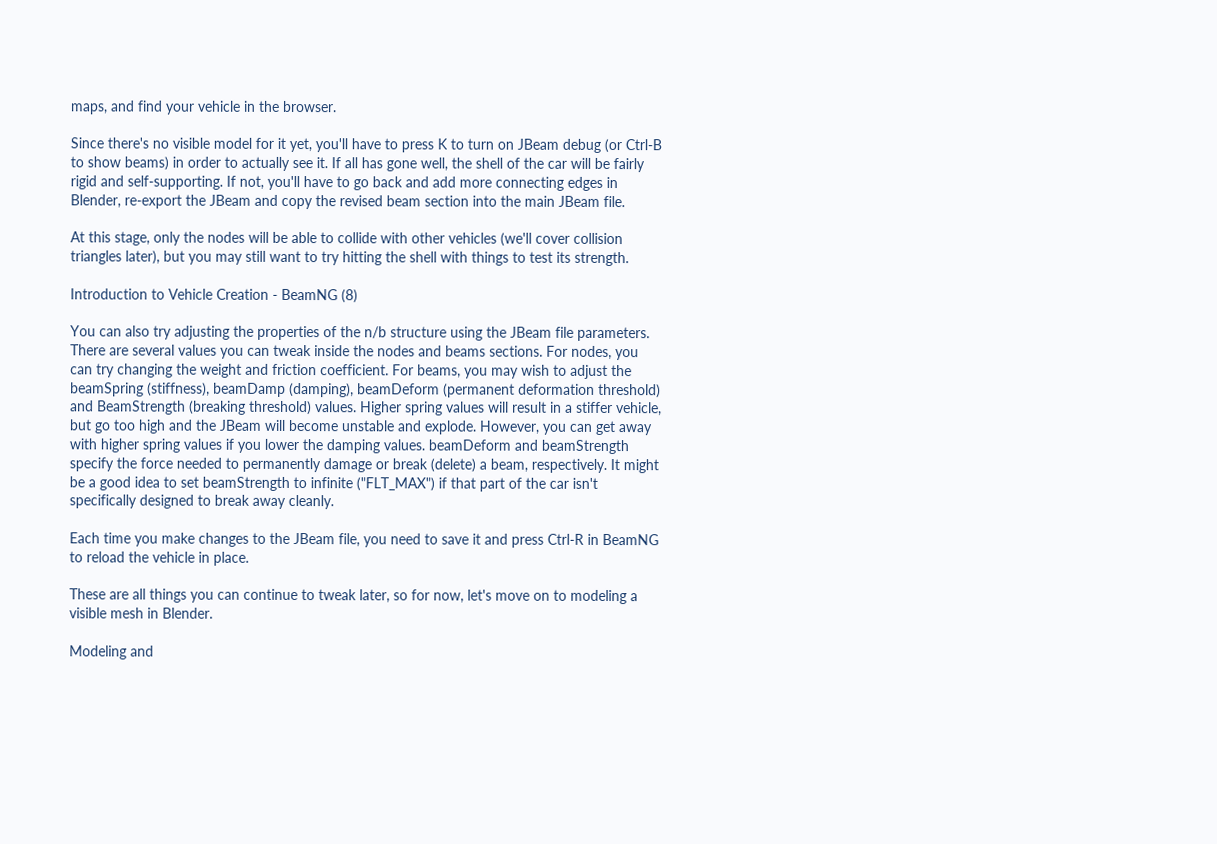maps, and find your vehicle in the browser.

Since there's no visible model for it yet, you'll have to press K to turn on JBeam debug (or Ctrl-B to show beams) in order to actually see it. If all has gone well, the shell of the car will be fairly rigid and self-supporting. If not, you'll have to go back and add more connecting edges in Blender, re-export the JBeam and copy the revised beam section into the main JBeam file.

At this stage, only the nodes will be able to collide with other vehicles (we'll cover collision triangles later), but you may still want to try hitting the shell with things to test its strength.

Introduction to Vehicle Creation - BeamNG (8)

You can also try adjusting the properties of the n/b structure using the JBeam file parameters. There are several values you can tweak inside the nodes and beams sections. For nodes, you can try changing the weight and friction coefficient. For beams, you may wish to adjust the beamSpring (stiffness), beamDamp (damping), beamDeform (permanent deformation threshold) and BeamStrength (breaking threshold) values. Higher spring values will result in a stiffer vehicle, but go too high and the JBeam will become unstable and explode. However, you can get away with higher spring values if you lower the damping values. beamDeform and beamStrength specify the force needed to permanently damage or break (delete) a beam, respectively. It might be a good idea to set beamStrength to infinite ("FLT_MAX") if that part of the car isn't specifically designed to break away cleanly.

Each time you make changes to the JBeam file, you need to save it and press Ctrl-R in BeamNG to reload the vehicle in place.

These are all things you can continue to tweak later, so for now, let's move on to modeling a visible mesh in Blender.

Modeling and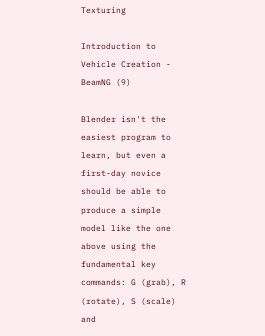Texturing

Introduction to Vehicle Creation - BeamNG (9)

Blender isn't the easiest program to learn, but even a first-day novice should be able to produce a simple model like the one above using the fundamental key commands: G (grab), R (rotate), S (scale) and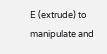E (extrude) to manipulate and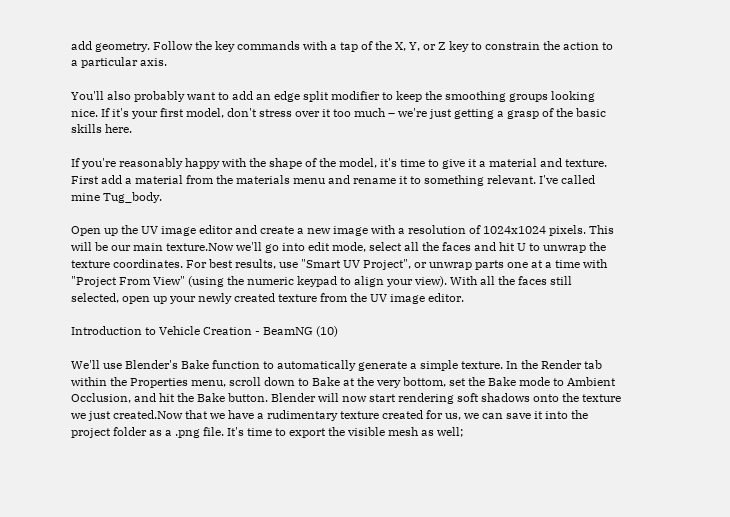add geometry. Follow the key commands with a tap of the X, Y, or Z key to constrain the action to a particular axis.

You'll also probably want to add an edge split modifier to keep the smoothing groups looking nice. If it's your first model, don't stress over it too much – we're just getting a grasp of the basic skills here.

If you're reasonably happy with the shape of the model, it's time to give it a material and texture. First add a material from the materials menu and rename it to something relevant. I've called mine Tug_body.

Open up the UV image editor and create a new image with a resolution of 1024x1024 pixels. This will be our main texture.Now we'll go into edit mode, select all the faces and hit U to unwrap the texture coordinates. For best results, use "Smart UV Project", or unwrap parts one at a time with "Project From View" (using the numeric keypad to align your view). With all the faces still selected, open up your newly created texture from the UV image editor.

Introduction to Vehicle Creation - BeamNG (10)

We'll use Blender's Bake function to automatically generate a simple texture. In the Render tab within the Properties menu, scroll down to Bake at the very bottom, set the Bake mode to Ambient Occlusion, and hit the Bake button. Blender will now start rendering soft shadows onto the texture we just created.Now that we have a rudimentary texture created for us, we can save it into the project folder as a .png file. It's time to export the visible mesh as well;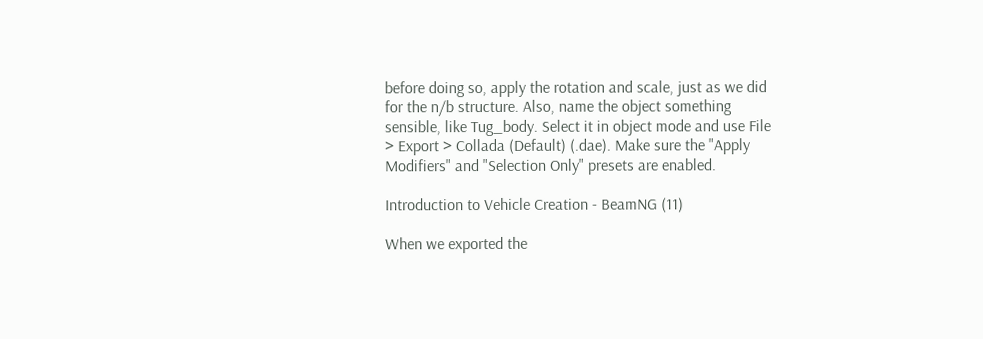before doing so, apply the rotation and scale, just as we did for the n/b structure. Also, name the object something sensible, like Tug_body. Select it in object mode and use File > Export > Collada (Default) (.dae). Make sure the "Apply Modifiers" and "Selection Only" presets are enabled.

Introduction to Vehicle Creation - BeamNG (11)

When we exported the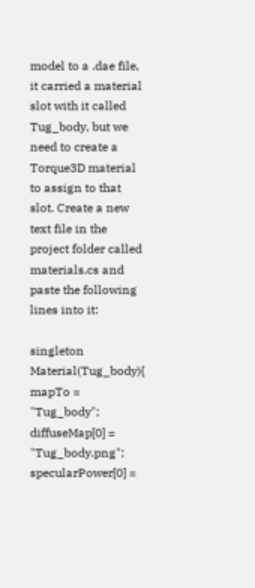model to a .dae file, it carried a material slot with it called Tug_body, but we need to create a Torque3D material to assign to that slot. Create a new text file in the project folder called materials.cs and paste the following lines into it:

singleton Material(Tug_body){ mapTo = "Tug_body"; diffuseMap[0] = "Tug_body.png"; specularPower[0] =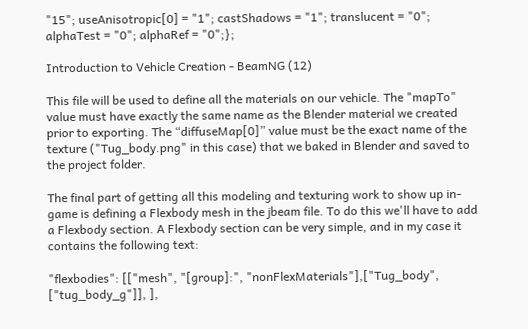"15"; useAnisotropic[0] = "1"; castShadows = "1"; translucent = "0"; alphaTest = "0"; alphaRef = "0";};

Introduction to Vehicle Creation - BeamNG (12)

This file will be used to define all the materials on our vehicle. The "mapTo" value must have exactly the same name as the Blender material we created prior to exporting. The “diffuseMap[0]” value must be the exact name of the texture ("Tug_body.png" in this case) that we baked in Blender and saved to the project folder.

The final part of getting all this modeling and texturing work to show up in-game is defining a Flexbody mesh in the jbeam file. To do this we'll have to add a Flexbody section. A Flexbody section can be very simple, and in my case it contains the following text:

"flexbodies": [["mesh", "[group]:", "nonFlexMaterials"],["Tug_body", ["tug_body_g"]], ],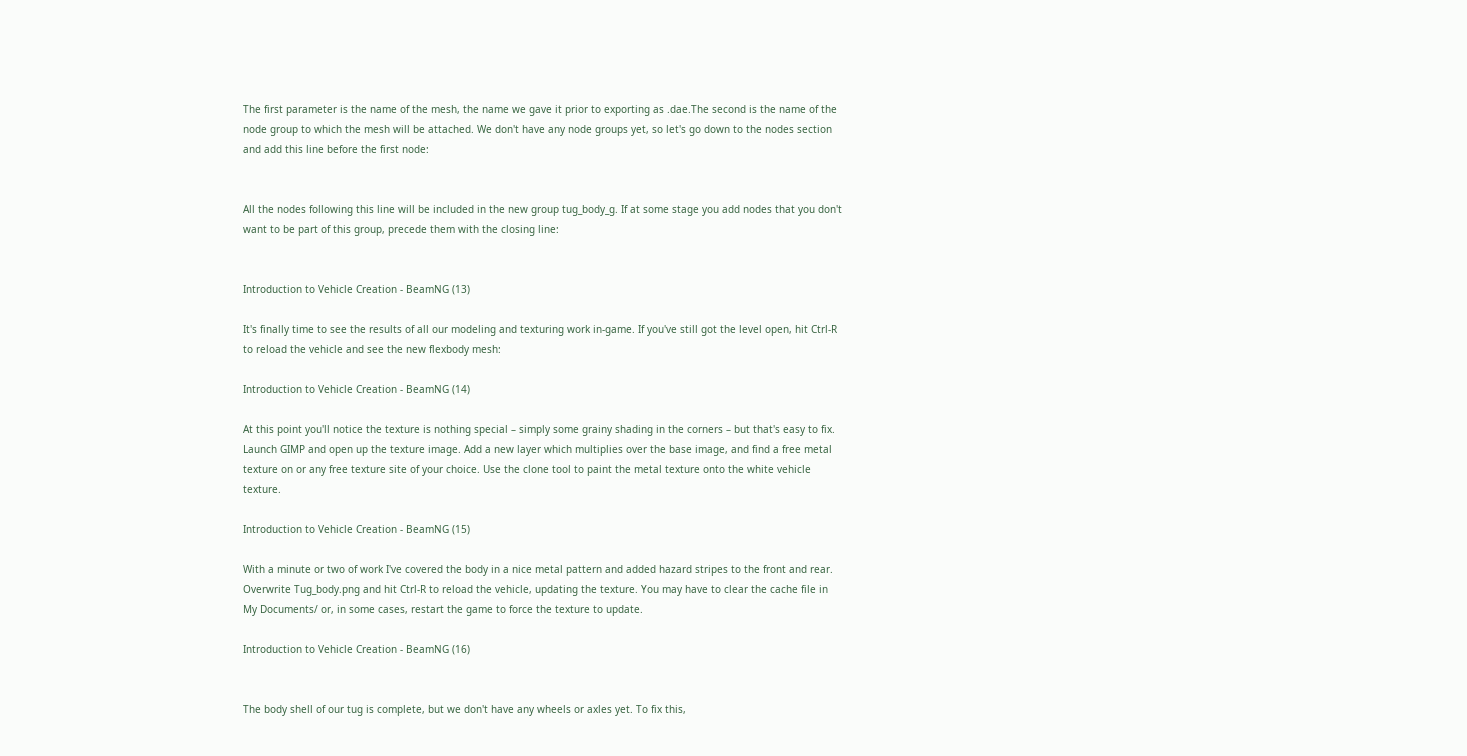The first parameter is the name of the mesh, the name we gave it prior to exporting as .dae.The second is the name of the node group to which the mesh will be attached. We don't have any node groups yet, so let's go down to the nodes section and add this line before the first node:


All the nodes following this line will be included in the new group tug_body_g. If at some stage you add nodes that you don't want to be part of this group, precede them with the closing line:


Introduction to Vehicle Creation - BeamNG (13)

It's finally time to see the results of all our modeling and texturing work in-game. If you've still got the level open, hit Ctrl-R to reload the vehicle and see the new flexbody mesh:

Introduction to Vehicle Creation - BeamNG (14)

At this point you'll notice the texture is nothing special – simply some grainy shading in the corners – but that's easy to fix. Launch GIMP and open up the texture image. Add a new layer which multiplies over the base image, and find a free metal texture on or any free texture site of your choice. Use the clone tool to paint the metal texture onto the white vehicle texture.

Introduction to Vehicle Creation - BeamNG (15)

With a minute or two of work I've covered the body in a nice metal pattern and added hazard stripes to the front and rear. Overwrite Tug_body.png and hit Ctrl-R to reload the vehicle, updating the texture. You may have to clear the cache file in My Documents/ or, in some cases, restart the game to force the texture to update.

Introduction to Vehicle Creation - BeamNG (16)


The body shell of our tug is complete, but we don't have any wheels or axles yet. To fix this,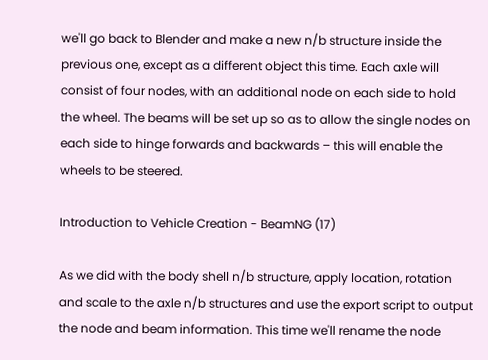we'll go back to Blender and make a new n/b structure inside the previous one, except as a different object this time. Each axle will consist of four nodes, with an additional node on each side to hold the wheel. The beams will be set up so as to allow the single nodes on each side to hinge forwards and backwards – this will enable the wheels to be steered.

Introduction to Vehicle Creation - BeamNG (17)

As we did with the body shell n/b structure, apply location, rotation and scale to the axle n/b structures and use the export script to output the node and beam information. This time we'll rename the node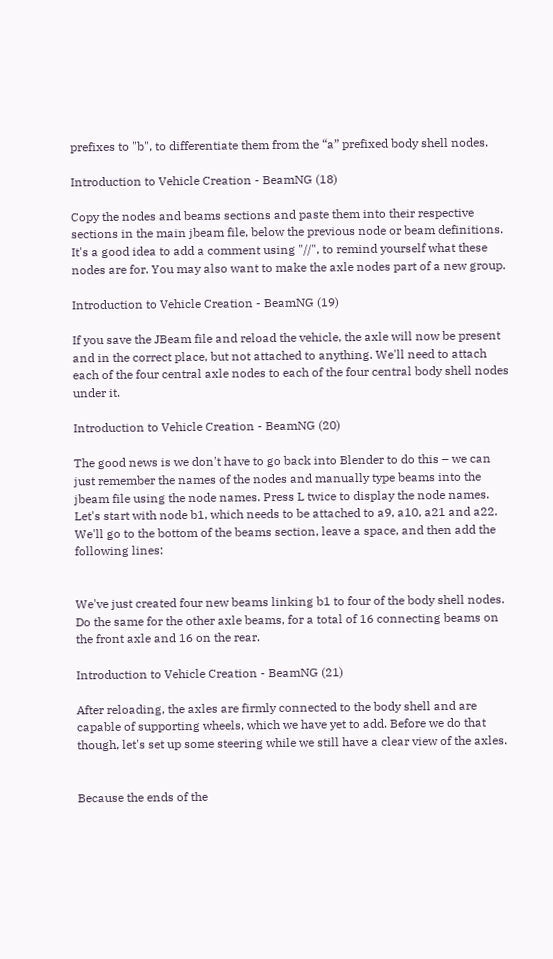prefixes to "b", to differentiate them from the “a” prefixed body shell nodes.

Introduction to Vehicle Creation - BeamNG (18)

Copy the nodes and beams sections and paste them into their respective sections in the main jbeam file, below the previous node or beam definitions. It's a good idea to add a comment using "//", to remind yourself what these nodes are for. You may also want to make the axle nodes part of a new group.

Introduction to Vehicle Creation - BeamNG (19)

If you save the JBeam file and reload the vehicle, the axle will now be present and in the correct place, but not attached to anything. We'll need to attach each of the four central axle nodes to each of the four central body shell nodes under it.

Introduction to Vehicle Creation - BeamNG (20)

The good news is we don't have to go back into Blender to do this – we can just remember the names of the nodes and manually type beams into the jbeam file using the node names. Press L twice to display the node names. Let's start with node b1, which needs to be attached to a9, a10, a21 and a22. We'll go to the bottom of the beams section, leave a space, and then add the following lines:


We've just created four new beams linking b1 to four of the body shell nodes. Do the same for the other axle beams, for a total of 16 connecting beams on the front axle and 16 on the rear.

Introduction to Vehicle Creation - BeamNG (21)

After reloading, the axles are firmly connected to the body shell and are capable of supporting wheels, which we have yet to add. Before we do that though, let's set up some steering while we still have a clear view of the axles.


Because the ends of the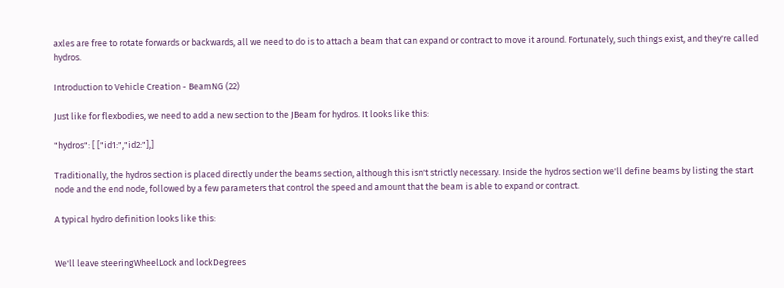axles are free to rotate forwards or backwards, all we need to do is to attach a beam that can expand or contract to move it around. Fortunately, such things exist, and they're called hydros.

Introduction to Vehicle Creation - BeamNG (22)

Just like for flexbodies, we need to add a new section to the JBeam for hydros. It looks like this:

"hydros": [ ["id1:","id2:"],]

Traditionally, the hydros section is placed directly under the beams section, although this isn't strictly necessary. Inside the hydros section we'll define beams by listing the start node and the end node, followed by a few parameters that control the speed and amount that the beam is able to expand or contract.

A typical hydro definition looks like this:


We'll leave steeringWheelLock and lockDegrees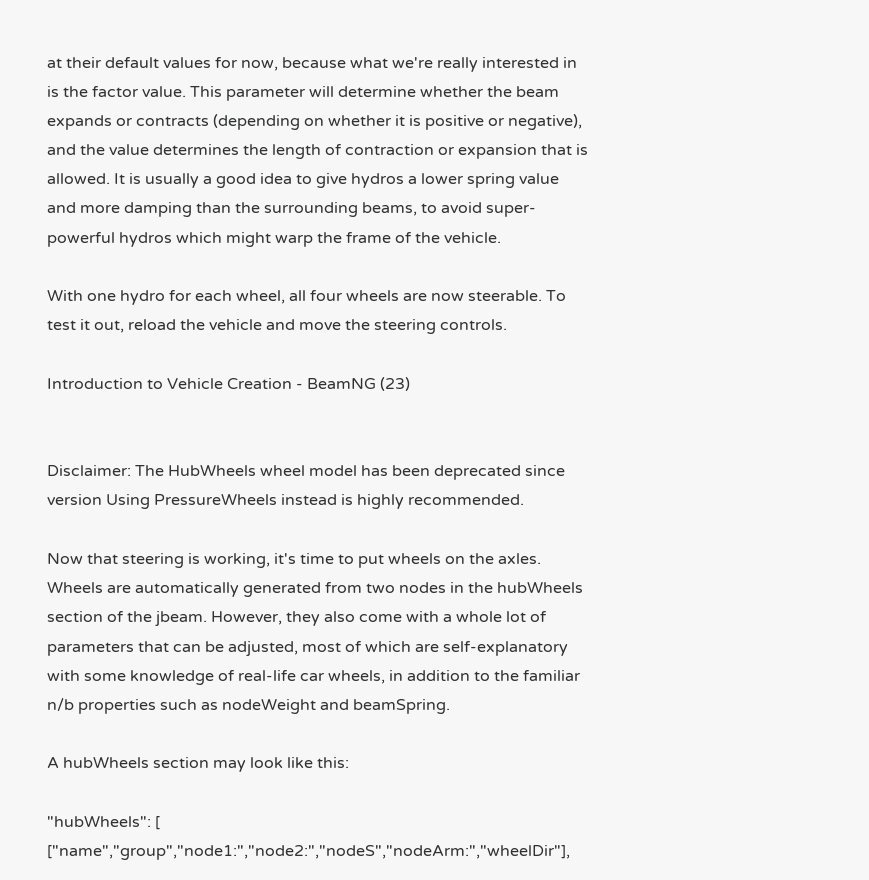at their default values for now, because what we're really interested in is the factor value. This parameter will determine whether the beam expands or contracts (depending on whether it is positive or negative), and the value determines the length of contraction or expansion that is allowed. It is usually a good idea to give hydros a lower spring value and more damping than the surrounding beams, to avoid super-powerful hydros which might warp the frame of the vehicle.

With one hydro for each wheel, all four wheels are now steerable. To test it out, reload the vehicle and move the steering controls.

Introduction to Vehicle Creation - BeamNG (23)


Disclaimer: The HubWheels wheel model has been deprecated since version Using PressureWheels instead is highly recommended.

Now that steering is working, it's time to put wheels on the axles. Wheels are automatically generated from two nodes in the hubWheels section of the jbeam. However, they also come with a whole lot of parameters that can be adjusted, most of which are self-explanatory with some knowledge of real-life car wheels, in addition to the familiar n/b properties such as nodeWeight and beamSpring.

A hubWheels section may look like this:

"hubWheels": [ ["name","group","node1:","node2:","nodeS","nodeArm:","wheelDir"],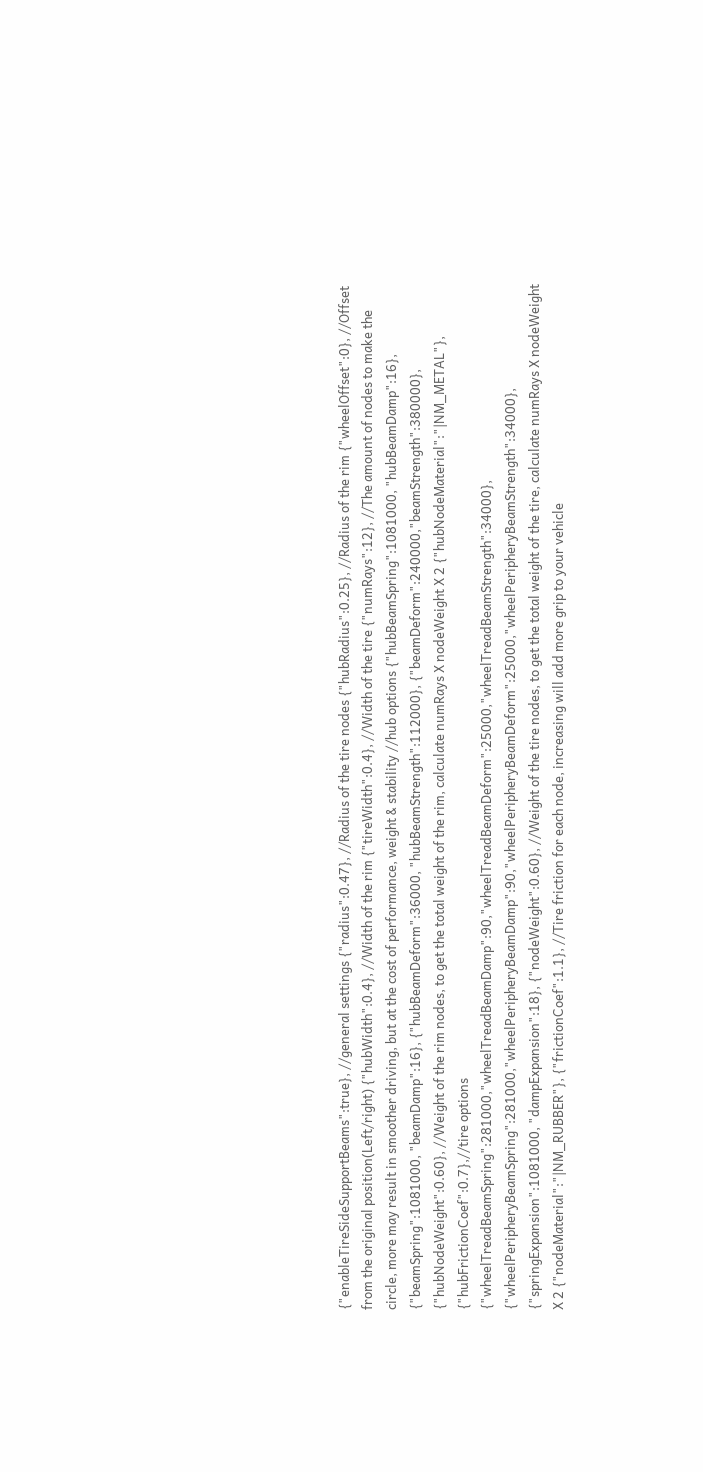{"enableTireSideSupportBeams":true}, //general settings {"radius":0.47}, //Radius of the tire nodes {"hubRadius":0.25}, //Radius of the rim {"wheelOffset":0}, //Offset from the original position(Left/right) {"hubWidth":0.4}, //Width of the rim {"tireWidth":0.4}, //Width of the tire {"numRays":12}, //The amount of nodes to make the circle, more may result in smoother driving, but at the cost of performance, weight & stability //hub options {"hubBeamSpring":1081000, "hubBeamDamp":16}, {"beamSpring":1081000, "beamDamp":16}, {"hubBeamDeform":36000, "hubBeamStrength":112000}, {"beamDeform":240000,"beamStrength":380000}, {"hubNodeWeight":0.60}, //Weight of the rim nodes, to get the total weight of the rim, calculate numRays X nodeWeight X 2 {"hubNodeMaterial":"|NM_METAL"}, {"hubFrictionCoef":0.7},//tire options {"wheelTreadBeamSpring":281000,"wheelTreadBeamDamp":90,"wheelTreadBeamDeform":25000,"wheelTreadBeamStrength":34000}, {"wheelPeripheryBeamSpring":281000,"wheelPeripheryBeamDamp":90,"wheelPeripheryBeamDeform":25000,"wheelPeripheryBeamStrength":34000}, {"springExpansion":1081000, "dampExpansion":18}, {"nodeWeight":0.60}, //Weight of the tire nodes, to get the total weight of the tire, calculate numRays X nodeWeight X 2 {"nodeMaterial":"|NM_RUBBER"}, {"frictionCoef":1.1}, //Tire friction for each node, increasing will add more grip to your vehicle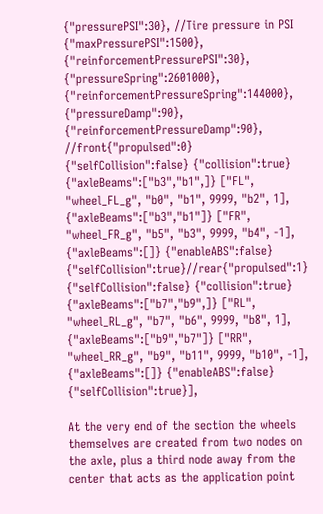{"pressurePSI":30}, //Tire pressure in PSI {"maxPressurePSI":1500}, {"reinforcementPressurePSI":30}, {"pressureSpring":2601000}, {"reinforcementPressureSpring":144000}, {"pressureDamp":90}, {"reinforcementPressureDamp":90}, //front{"propulsed":0} {"selfCollision":false} {"collision":true} {"axleBeams":["b3","b1",]} ["FL", "wheel_FL_g", "b0", "b1", 9999, "b2", 1], {"axleBeams":["b3","b1"]} ["FR", "wheel_FR_g", "b5", "b3", 9999, "b4", -1], {"axleBeams":[]} {"enableABS":false} {"selfCollision":true}//rear{"propulsed":1} {"selfCollision":false} {"collision":true} {"axleBeams":["b7","b9",]} ["RL", "wheel_RL_g", "b7", "b6", 9999, "b8", 1], {"axleBeams":["b9","b7"]} ["RR", "wheel_RR_g", "b9", "b11", 9999, "b10", -1], {"axleBeams":[]} {"enableABS":false} {"selfCollision":true}],

At the very end of the section the wheels themselves are created from two nodes on the axle, plus a third node away from the center that acts as the application point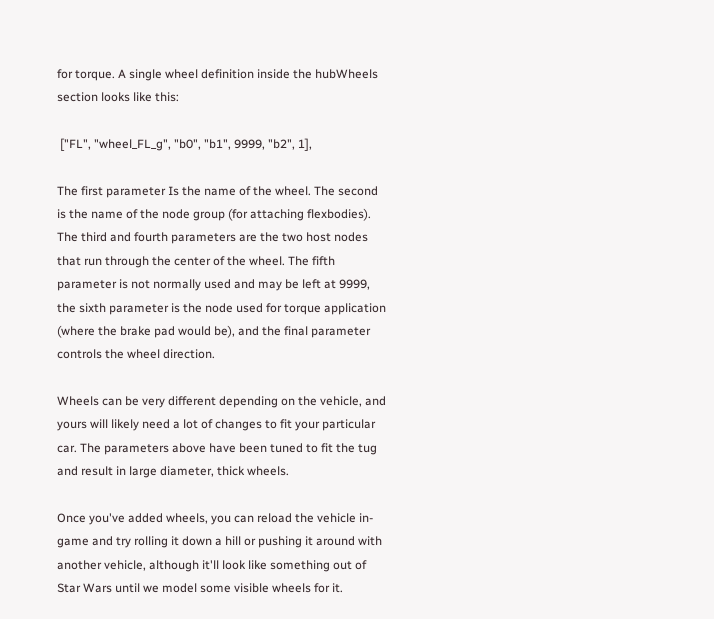for torque. A single wheel definition inside the hubWheels section looks like this:

 ["FL", "wheel_FL_g", "b0", "b1", 9999, "b2", 1],

The first parameter Is the name of the wheel. The second is the name of the node group (for attaching flexbodies). The third and fourth parameters are the two host nodes that run through the center of the wheel. The fifth parameter is not normally used and may be left at 9999, the sixth parameter is the node used for torque application (where the brake pad would be), and the final parameter controls the wheel direction.

Wheels can be very different depending on the vehicle, and yours will likely need a lot of changes to fit your particular car. The parameters above have been tuned to fit the tug and result in large diameter, thick wheels.

Once you've added wheels, you can reload the vehicle in-game and try rolling it down a hill or pushing it around with another vehicle, although it'll look like something out of Star Wars until we model some visible wheels for it.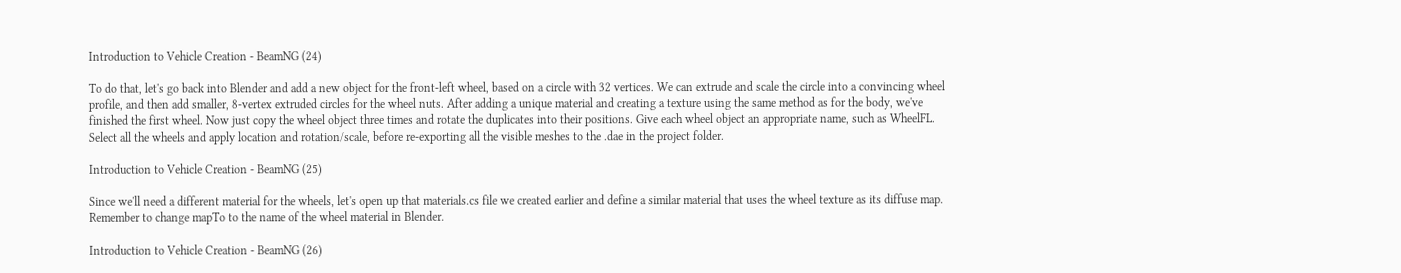Introduction to Vehicle Creation - BeamNG (24)

To do that, let's go back into Blender and add a new object for the front-left wheel, based on a circle with 32 vertices. We can extrude and scale the circle into a convincing wheel profile, and then add smaller, 8-vertex extruded circles for the wheel nuts. After adding a unique material and creating a texture using the same method as for the body, we've finished the first wheel. Now just copy the wheel object three times and rotate the duplicates into their positions. Give each wheel object an appropriate name, such as WheelFL. Select all the wheels and apply location and rotation/scale, before re-exporting all the visible meshes to the .dae in the project folder.

Introduction to Vehicle Creation - BeamNG (25)

Since we'll need a different material for the wheels, let's open up that materials.cs file we created earlier and define a similar material that uses the wheel texture as its diffuse map. Remember to change mapTo to the name of the wheel material in Blender.

Introduction to Vehicle Creation - BeamNG (26)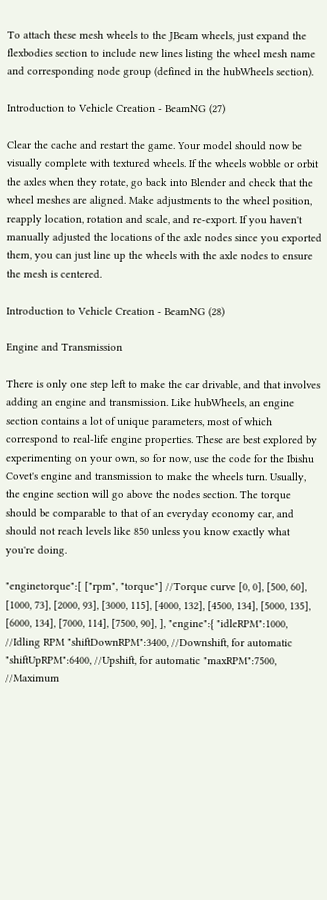To attach these mesh wheels to the JBeam wheels, just expand the flexbodies section to include new lines listing the wheel mesh name and corresponding node group (defined in the hubWheels section).

Introduction to Vehicle Creation - BeamNG (27)

Clear the cache and restart the game. Your model should now be visually complete with textured wheels. If the wheels wobble or orbit the axles when they rotate, go back into Blender and check that the wheel meshes are aligned. Make adjustments to the wheel position, reapply location, rotation and scale, and re-export. If you haven't manually adjusted the locations of the axle nodes since you exported them, you can just line up the wheels with the axle nodes to ensure the mesh is centered.

Introduction to Vehicle Creation - BeamNG (28)

Engine and Transmission

There is only one step left to make the car drivable, and that involves adding an engine and transmission. Like hubWheels, an engine section contains a lot of unique parameters, most of which correspond to real-life engine properties. These are best explored by experimenting on your own, so for now, use the code for the Ibishu Covet's engine and transmission to make the wheels turn. Usually, the engine section will go above the nodes section. The torque should be comparable to that of an everyday economy car, and should not reach levels like 850 unless you know exactly what you're doing.

"enginetorque":[ ["rpm", "torque"] //Torque curve [0, 0], [500, 60], [1000, 73], [2000, 93], [3000, 115], [4000, 132], [4500, 134], [5000, 135], [6000, 134], [7000, 114], [7500, 90], ], "engine":{ "idleRPM":1000, //Idling RPM "shiftDownRPM":3400, //Downshift, for automatic "shiftUpRPM":6400, //Upshift, for automatic "maxRPM":7500, //Maximum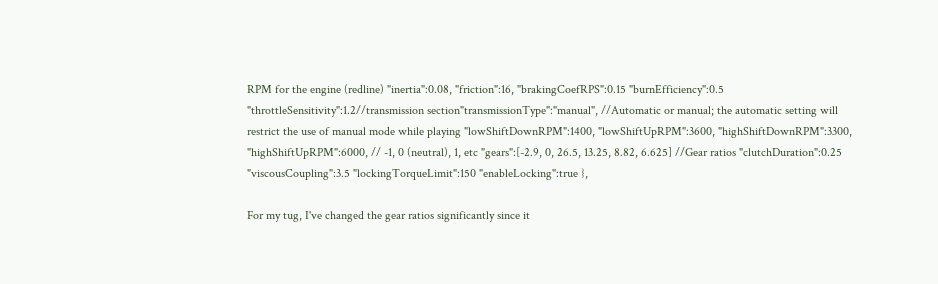RPM for the engine (redline) "inertia":0.08, "friction":16, "brakingCoefRPS":0.15 "burnEfficiency":0.5 "throttleSensitivity":1.2//transmission section"transmissionType":"manual", //Automatic or manual; the automatic setting will restrict the use of manual mode while playing "lowShiftDownRPM":1400, "lowShiftUpRPM":3600, "highShiftDownRPM":3300, "highShiftUpRPM":6000, // -1, 0 (neutral), 1, etc "gears":[-2.9, 0, 26.5, 13.25, 8.82, 6.625] //Gear ratios "clutchDuration":0.25 "viscousCoupling":3.5 "lockingTorqueLimit":150 "enableLocking":true },

For my tug, I've changed the gear ratios significantly since it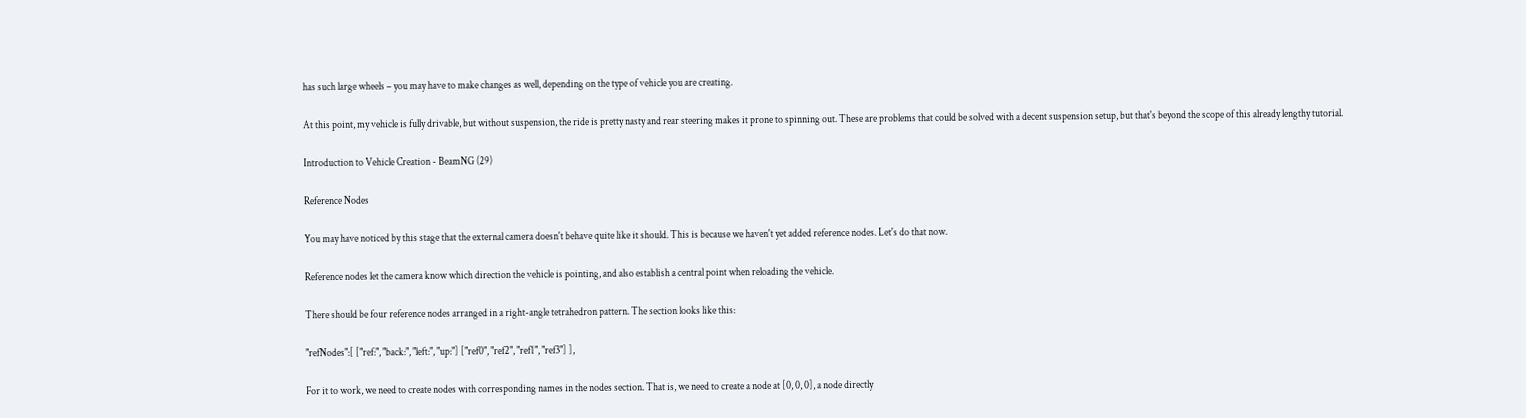has such large wheels – you may have to make changes as well, depending on the type of vehicle you are creating.

At this point, my vehicle is fully drivable, but without suspension, the ride is pretty nasty and rear steering makes it prone to spinning out. These are problems that could be solved with a decent suspension setup, but that's beyond the scope of this already lengthy tutorial.

Introduction to Vehicle Creation - BeamNG (29)

Reference Nodes

You may have noticed by this stage that the external camera doesn't behave quite like it should. This is because we haven't yet added reference nodes. Let's do that now.

Reference nodes let the camera know which direction the vehicle is pointing, and also establish a central point when reloading the vehicle.

There should be four reference nodes arranged in a right-angle tetrahedron pattern. The section looks like this:

"refNodes":[ ["ref:", "back:", "left:", "up:"] ["ref0", "ref2", "ref1", "ref3"] ],

For it to work, we need to create nodes with corresponding names in the nodes section. That is, we need to create a node at [0, 0, 0], a node directly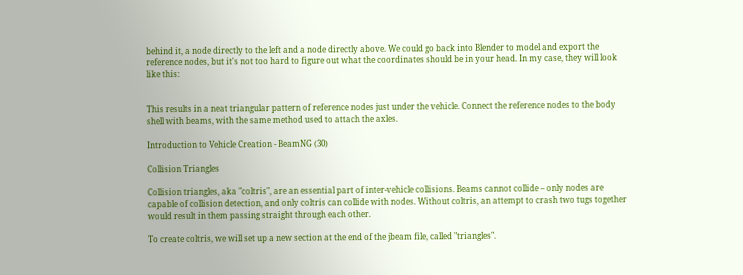behind it, a node directly to the left and a node directly above. We could go back into Blender to model and export the reference nodes, but it's not too hard to figure out what the coordinates should be in your head. In my case, they will look like this:


This results in a neat triangular pattern of reference nodes just under the vehicle. Connect the reference nodes to the body shell with beams, with the same method used to attach the axles.

Introduction to Vehicle Creation - BeamNG (30)

Collision Triangles

Collision triangles, aka "coltris", are an essential part of inter-vehicle collisions. Beams cannot collide – only nodes are capable of collision detection, and only coltris can collide with nodes. Without coltris, an attempt to crash two tugs together would result in them passing straight through each other.

To create coltris, we will set up a new section at the end of the jbeam file, called "triangles".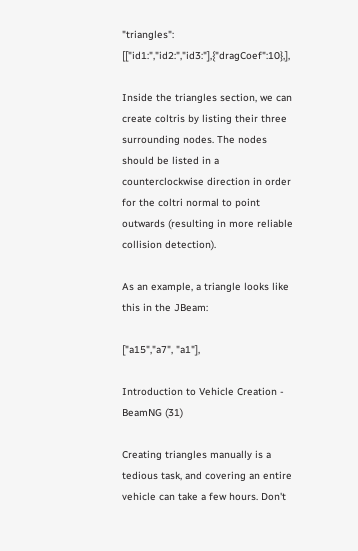"triangles": [["id1:","id2:","id3:"],{"dragCoef":10},],

Inside the triangles section, we can create coltris by listing their three surrounding nodes. The nodes should be listed in a counterclockwise direction in order for the coltri normal to point outwards (resulting in more reliable collision detection).

As an example, a triangle looks like this in the JBeam:

["a15","a7", "a1"],

Introduction to Vehicle Creation - BeamNG (31)

Creating triangles manually is a tedious task, and covering an entire vehicle can take a few hours. Don't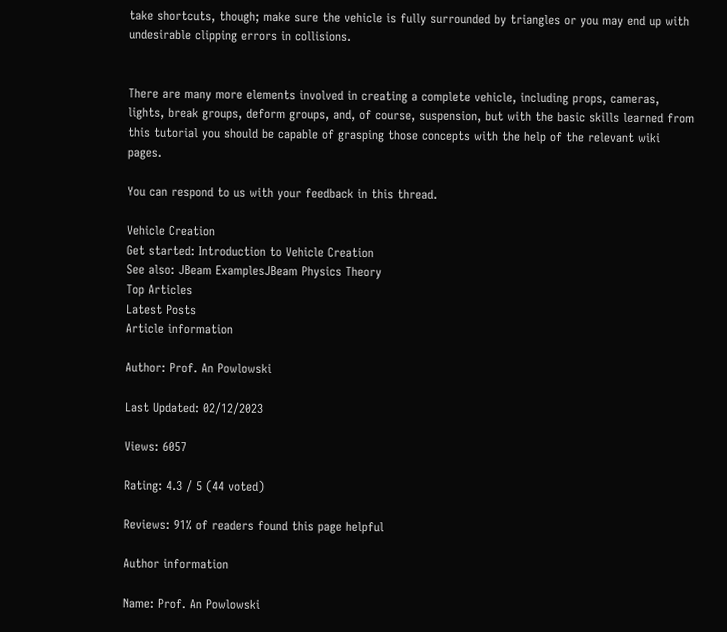take shortcuts, though; make sure the vehicle is fully surrounded by triangles or you may end up with undesirable clipping errors in collisions.


There are many more elements involved in creating a complete vehicle, including props, cameras, lights, break groups, deform groups, and, of course, suspension, but with the basic skills learned from this tutorial you should be capable of grasping those concepts with the help of the relevant wiki pages.

You can respond to us with your feedback in this thread.

Vehicle Creation
Get started: Introduction to Vehicle Creation
See also: JBeam ExamplesJBeam Physics Theory
Top Articles
Latest Posts
Article information

Author: Prof. An Powlowski

Last Updated: 02/12/2023

Views: 6057

Rating: 4.3 / 5 (44 voted)

Reviews: 91% of readers found this page helpful

Author information

Name: Prof. An Powlowski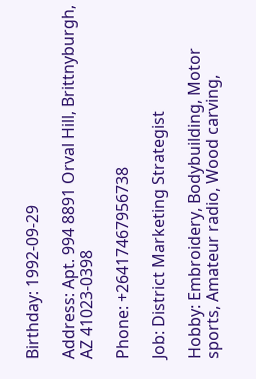Birthday: 1992-09-29

Address: Apt. 994 8891 Orval Hill, Brittnyburgh, AZ 41023-0398

Phone: +26417467956738

Job: District Marketing Strategist

Hobby: Embroidery, Bodybuilding, Motor sports, Amateur radio, Wood carving,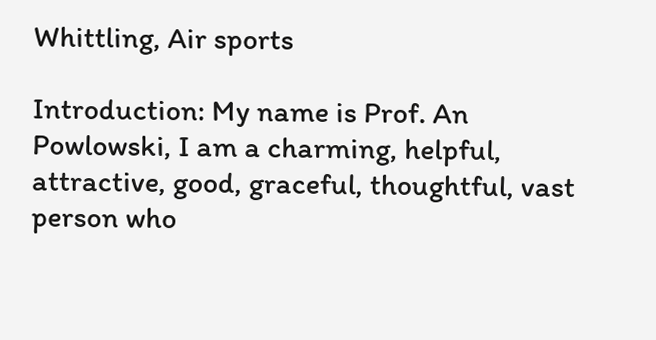Whittling, Air sports

Introduction: My name is Prof. An Powlowski, I am a charming, helpful, attractive, good, graceful, thoughtful, vast person who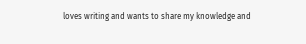loves writing and wants to share my knowledge and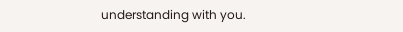understanding with you.